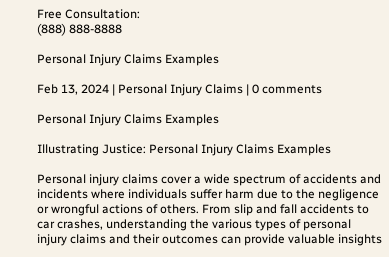Free Consultation:
(888) 888-8888

Personal Injury Claims Examples

Feb 13, 2024 | Personal Injury Claims | 0 comments

Personal Injury Claims Examples

Illustrating Justice: Personal Injury Claims Examples

Personal injury claims cover a wide spectrum of accidents and incidents where individuals suffer harm due to the negligence or wrongful actions of others. From slip and fall accidents to car crashes, understanding the various types of personal injury claims and their outcomes can provide valuable insights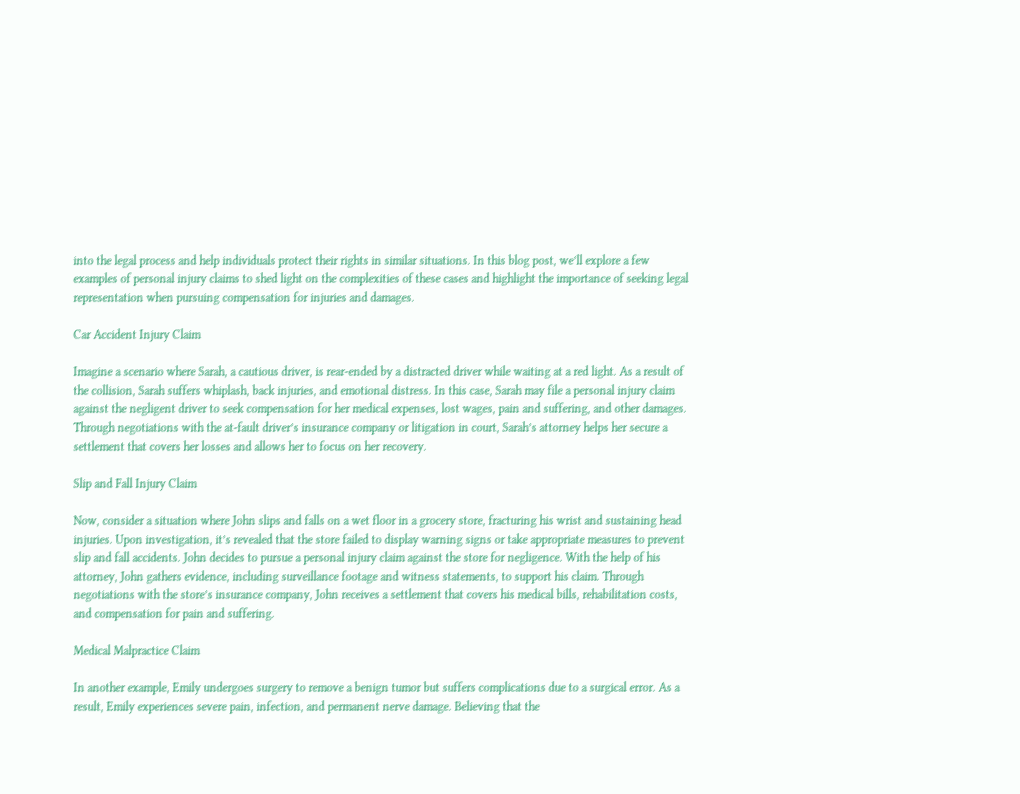into the legal process and help individuals protect their rights in similar situations. In this blog post, we’ll explore a few examples of personal injury claims to shed light on the complexities of these cases and highlight the importance of seeking legal representation when pursuing compensation for injuries and damages.

Car Accident Injury Claim

Imagine a scenario where Sarah, a cautious driver, is rear-ended by a distracted driver while waiting at a red light. As a result of the collision, Sarah suffers whiplash, back injuries, and emotional distress. In this case, Sarah may file a personal injury claim against the negligent driver to seek compensation for her medical expenses, lost wages, pain and suffering, and other damages. Through negotiations with the at-fault driver’s insurance company or litigation in court, Sarah’s attorney helps her secure a settlement that covers her losses and allows her to focus on her recovery.

Slip and Fall Injury Claim

Now, consider a situation where John slips and falls on a wet floor in a grocery store, fracturing his wrist and sustaining head injuries. Upon investigation, it’s revealed that the store failed to display warning signs or take appropriate measures to prevent slip and fall accidents. John decides to pursue a personal injury claim against the store for negligence. With the help of his attorney, John gathers evidence, including surveillance footage and witness statements, to support his claim. Through negotiations with the store’s insurance company, John receives a settlement that covers his medical bills, rehabilitation costs, and compensation for pain and suffering.

Medical Malpractice Claim

In another example, Emily undergoes surgery to remove a benign tumor but suffers complications due to a surgical error. As a result, Emily experiences severe pain, infection, and permanent nerve damage. Believing that the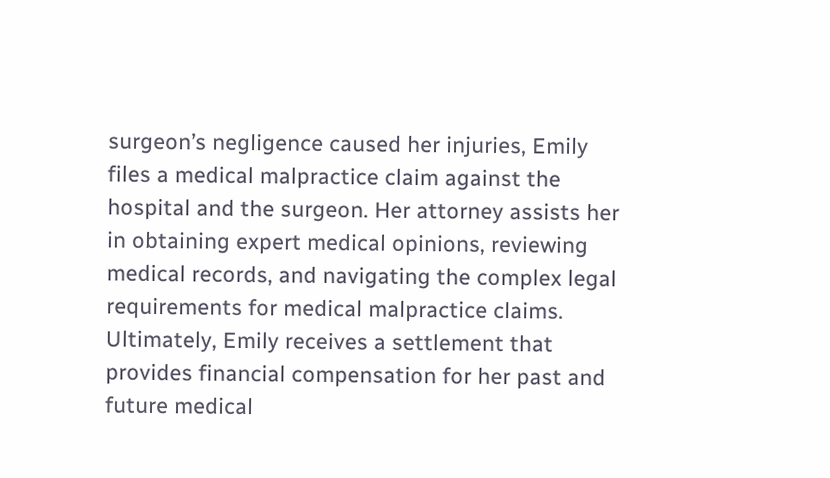surgeon’s negligence caused her injuries, Emily files a medical malpractice claim against the hospital and the surgeon. Her attorney assists her in obtaining expert medical opinions, reviewing medical records, and navigating the complex legal requirements for medical malpractice claims. Ultimately, Emily receives a settlement that provides financial compensation for her past and future medical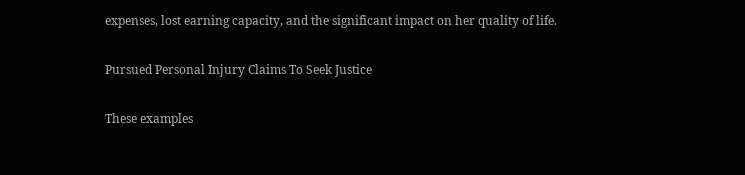expenses, lost earning capacity, and the significant impact on her quality of life.

Pursued Personal Injury Claims To Seek Justice

These examples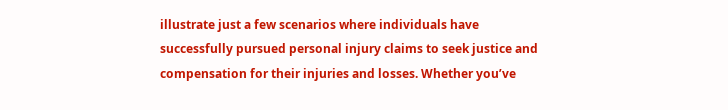illustrate just a few scenarios where individuals have successfully pursued personal injury claims to seek justice and compensation for their injuries and losses. Whether you’ve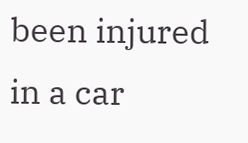been injured in a car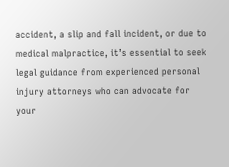accident, a slip and fall incident, or due to medical malpractice, it’s essential to seek legal guidance from experienced personal injury attorneys who can advocate for your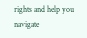rights and help you navigate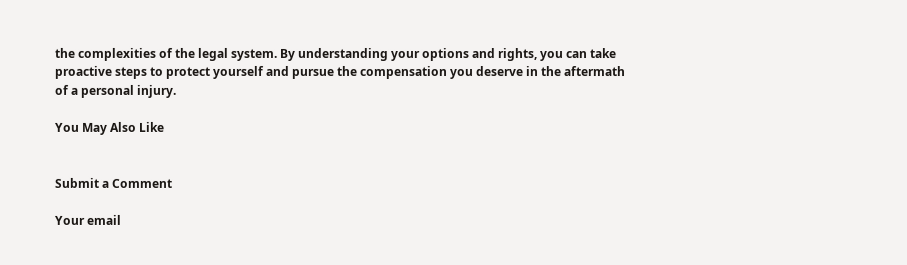the complexities of the legal system. By understanding your options and rights, you can take proactive steps to protect yourself and pursue the compensation you deserve in the aftermath of a personal injury.

You May Also Like


Submit a Comment

Your email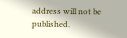address will not be published.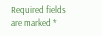Required fields are marked *